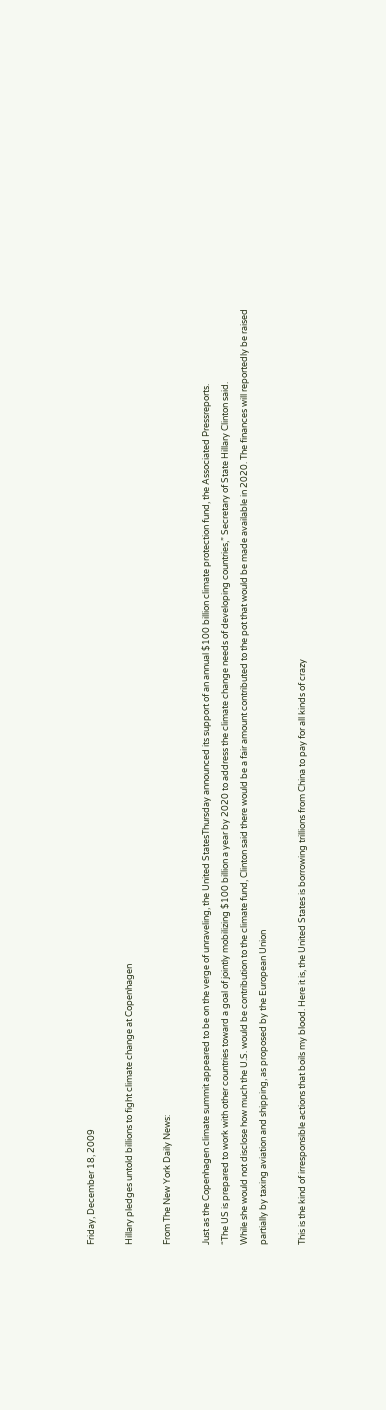Friday, December 18, 2009

Hillary pledges untold billions to fight climate change at Copenhagen

From The New York Daily News:

Just as the Copenhagen climate summit appeared to be on the verge of unraveling, the United StatesThursday announced its support of an annual $100 billion climate protection fund, the Associated Pressreports.
“The US is prepared to work with other countries toward a goal of jointly mobilizing $100 billion a year by 2020 to address the climate change needs of developing countries,” Secretary of State Hillary Clinton said.
While she would not disclose how much the U.S. would be contribution to the climate fund, Clinton said there would be a fair amount contributed to the pot that would be made available in 2020. The finances will reportedly be raised partially by taxing aviation and shipping, as proposed by the European Union

This is the kind of irresponsible actions that boils my blood. Here it is, the United States is borrowing trillions from China to pay for all kinds of crazy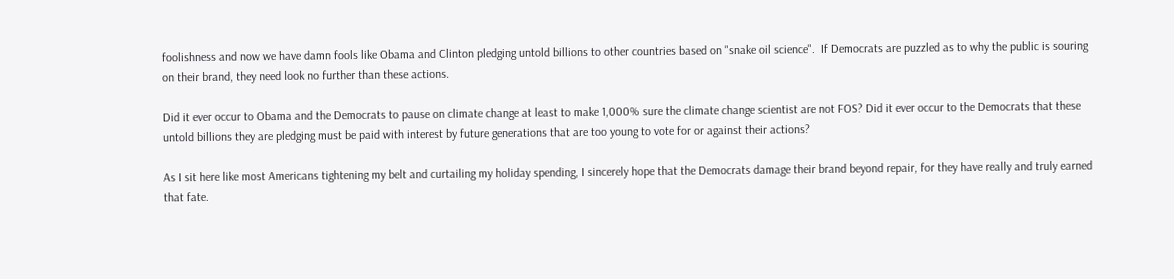foolishness and now we have damn fools like Obama and Clinton pledging untold billions to other countries based on "snake oil science".  If Democrats are puzzled as to why the public is souring on their brand, they need look no further than these actions.

Did it ever occur to Obama and the Democrats to pause on climate change at least to make 1,000% sure the climate change scientist are not FOS? Did it ever occur to the Democrats that these untold billions they are pledging must be paid with interest by future generations that are too young to vote for or against their actions?

As I sit here like most Americans tightening my belt and curtailing my holiday spending, I sincerely hope that the Democrats damage their brand beyond repair, for they have really and truly earned that fate.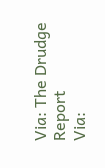Via: The Drudge Report
Via: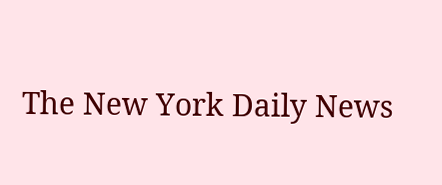The New York Daily News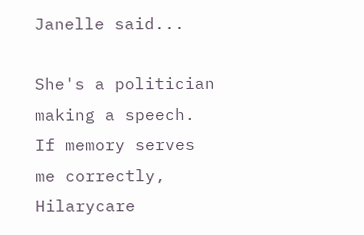Janelle said...

She's a politician making a speech. If memory serves me correctly, Hilarycare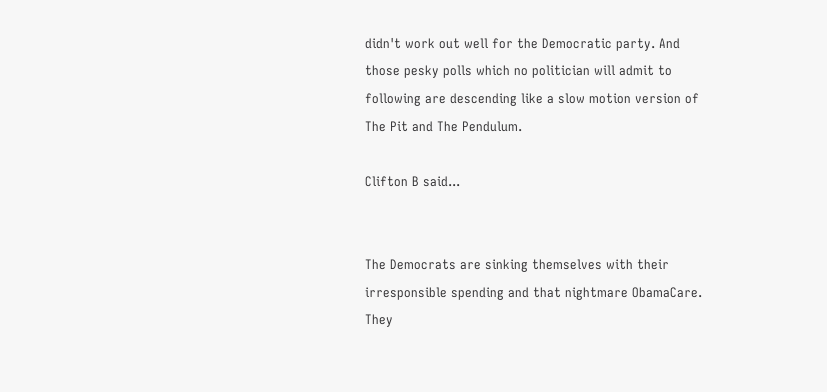didn't work out well for the Democratic party. And those pesky polls which no politician will admit to following are descending like a slow motion version of The Pit and The Pendulum.

Clifton B said...


The Democrats are sinking themselves with their irresponsible spending and that nightmare ObamaCare. They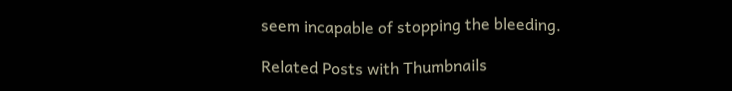seem incapable of stopping the bleeding.

Related Posts with Thumbnails